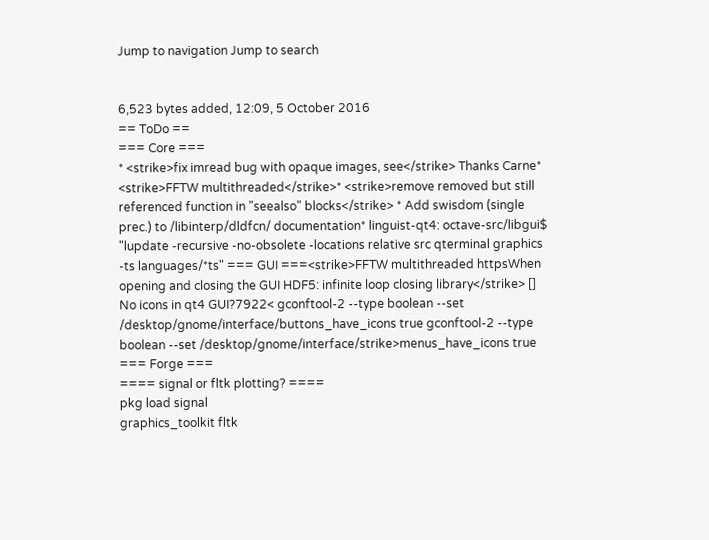Jump to navigation Jump to search


6,523 bytes added, 12:09, 5 October 2016
== ToDo ==
=== Core ===
* <strike>fix imread bug with opaque images, see</strike> Thanks Carne* <strike>FFTW multithreaded</strike>* <strike>remove removed but still referenced function in "seealso" blocks</strike> * Add swisdom (single prec.) to /libinterp/dldfcn/ documentation* linguist-qt4: octave-src/libgui$ "lupdate -recursive -no-obsolete -locations relative src qterminal graphics -ts languages/*ts" === GUI ===<strike>FFTW multithreaded httpsWhen opening and closing the GUI HDF5: infinite loop closing library</strike> [] No icons in qt4 GUI?7922< gconftool-2 --type boolean --set /desktop/gnome/interface/buttons_have_icons true gconftool-2 --type boolean --set /desktop/gnome/interface/strike>menus_have_icons true
=== Forge ===
==== signal or fltk plotting? ====
pkg load signal
graphics_toolkit fltk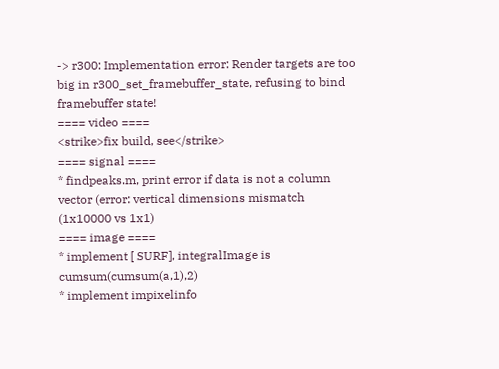-> r300: Implementation error: Render targets are too big in r300_set_framebuffer_state, refusing to bind framebuffer state!
==== video ====
<strike>fix build, see</strike>
==== signal ====
* findpeaks.m, print error if data is not a column vector (error: vertical dimensions mismatch (1x10000 vs 1x1)
==== image ====
* implement [ SURF], integralImage is cumsum(cumsum(a,1),2)
* implement impixelinfo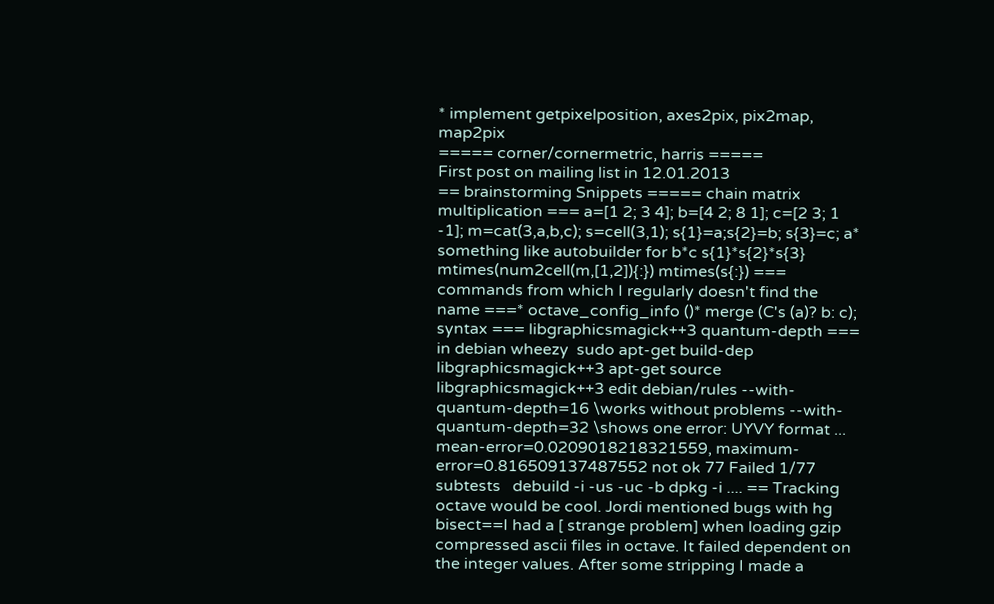* implement getpixelposition, axes2pix, pix2map, map2pix
===== corner/cornermetric, harris =====
First post on mailing list in 12.01.2013
== brainstorming Snippets ===== chain matrix multiplication === a=[1 2; 3 4]; b=[4 2; 8 1]; c=[2 3; 1 -1]; m=cat(3,a,b,c); s=cell(3,1); s{1}=a;s{2}=b; s{3}=c; a* something like autobuilder for b*c s{1}*s{2}*s{3} mtimes(num2cell(m,[1,2]){:}) mtimes(s{:}) === commands from which I regularly doesn't find the name ===* octave_config_info ()* merge (C's (a)? b: c); syntax === libgraphicsmagick++3 quantum-depth === in debian wheezy  sudo apt-get build-dep libgraphicsmagick++3 apt-get source libgraphicsmagick++3 edit debian/rules --with-quantum-depth=16 \works without problems --with-quantum-depth=32 \shows one error: UYVY format ... mean-error=0.0209018218321559, maximum-error=0.816509137487552 not ok 77 Failed 1/77 subtests   debuild -i -us -uc -b dpkg -i .... == Tracking octave would be cool. Jordi mentioned bugs with hg bisect==I had a [ strange problem] when loading gzip compressed ascii files in octave. It failed dependent on the integer values. After some stripping I made a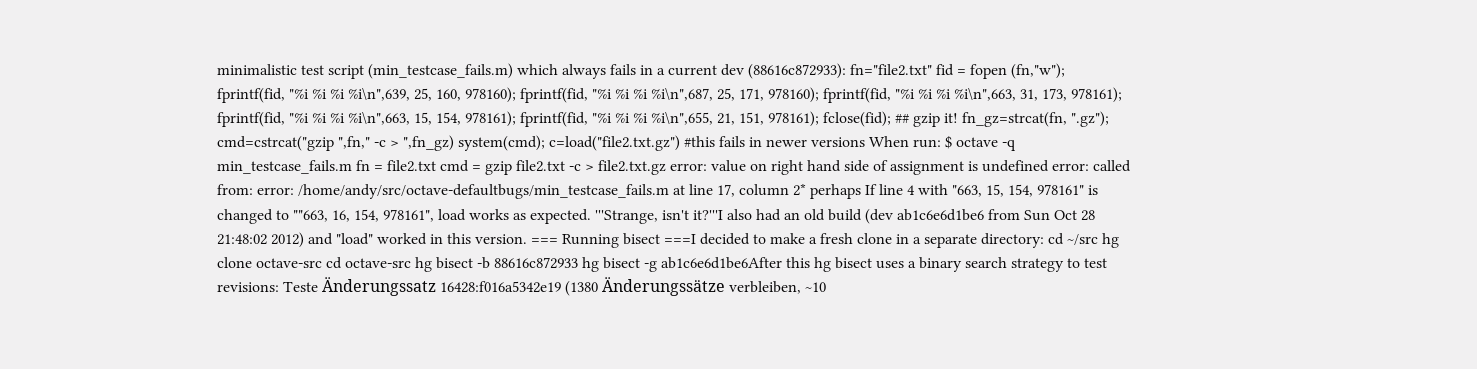minimalistic test script (min_testcase_fails.m) which always fails in a current dev (88616c872933): fn="file2.txt" fid = fopen (fn,"w"); fprintf(fid, "%i %i %i %i\n",639, 25, 160, 978160); fprintf(fid, "%i %i %i %i\n",687, 25, 171, 978160); fprintf(fid, "%i %i %i %i\n",663, 31, 173, 978161); fprintf(fid, "%i %i %i %i\n",663, 15, 154, 978161); fprintf(fid, "%i %i %i %i\n",655, 21, 151, 978161); fclose(fid); ## gzip it! fn_gz=strcat(fn, ".gz"); cmd=cstrcat("gzip ",fn," -c > ",fn_gz) system(cmd); c=load("file2.txt.gz") #this fails in newer versions When run: $ octave -q min_testcase_fails.m fn = file2.txt cmd = gzip file2.txt -c > file2.txt.gz error: value on right hand side of assignment is undefined error: called from: error: /home/andy/src/octave-defaultbugs/min_testcase_fails.m at line 17, column 2* perhaps If line 4 with "663, 15, 154, 978161" is changed to ""663, 16, 154, 978161", load works as expected. '''Strange, isn't it?'''I also had an old build (dev ab1c6e6d1be6 from Sun Oct 28 21:48:02 2012) and "load" worked in this version. === Running bisect ===I decided to make a fresh clone in a separate directory: cd ~/src hg clone octave-src cd octave-src hg bisect -b 88616c872933 hg bisect -g ab1c6e6d1be6After this hg bisect uses a binary search strategy to test revisions: Teste Änderungssatz 16428:f016a5342e19 (1380 Änderungssätze verbleiben, ~10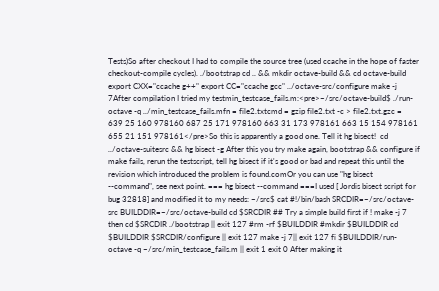Tests)So after checkout I had to compile the source tree (used ccache in the hope of faster checkout-compile cycles). ./bootstrap cd .. && mkdir octave-build && cd octave-build export CXX="ccache g++" export CC="ccache gcc" ../octave-src/configure make -j 7After compilation I tried my testmin_testcase_fails.m:<pre>~/src/octave-build$ ./run-octave -q ../min_testcase_fails.mfn = file2.txtcmd = gzip file2.txt -c > file2.txt.gzc =  639 25 160 978160 687 25 171 978160 663 31 173 978161 663 15 154 978161 655 21 151 978161</pre>So this is apparently a good one. Tell it hg bisect!  cd ../octave-suitesrc && hg bisect -g After this you try make again, bootstrap && configure if make fails, rerun the testscript, tell hg bisect if it's good or bad and repeat this until the revision which introduced the problem is found.comOr you can use "hg bisect --command", see next point. === hg bisect --command ===I used [ Jordis bisect script for bug 32818] and modified it to my needs: ~/src$ cat #!/bin/bash SRCDIR=~/src/octave-src BUILDDIR=~/src/octave-build cd $SRCDIR ## Try a simple build first if ! make -j 7 then cd $SRCDIR ./bootstrap || exit 127 #rm -rf $BUILDDIR #mkdir $BUILDDIR cd $BUILDDIR $SRCDIR/configure || exit 127 make -j 7|| exit 127 fi $BUILDDIR/run-octave -q ~/src/min_testcase_fails.m || exit 1 exit 0 After making it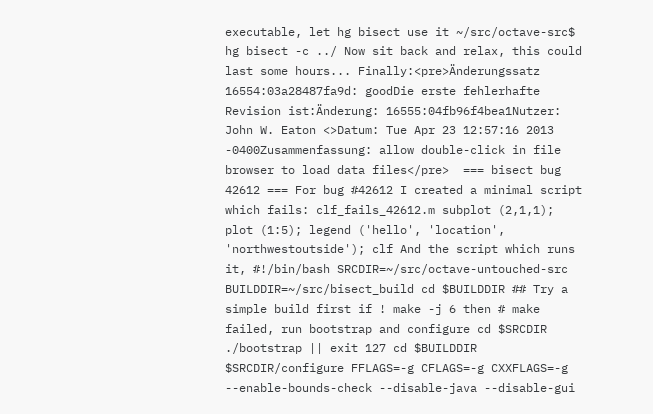executable, let hg bisect use it ~/src/octave-src$ hg bisect -c ../ Now sit back and relax, this could last some hours... Finally:<pre>Änderungssatz 16554:03a28487fa9d: goodDie erste fehlerhafte Revision ist:Änderung: 16555:04fb96f4bea1Nutzer: John W. Eaton <>Datum: Tue Apr 23 12:57:16 2013 -0400Zusammenfassung: allow double-click in file browser to load data files</pre>  === bisect bug 42612 === For bug #42612 I created a minimal script which fails: clf_fails_42612.m subplot (2,1,1); plot (1:5); legend ('hello', 'location', 'northwestoutside'); clf And the script which runs it, #!/bin/bash SRCDIR=~/src/octave-untouched-src BUILDDIR=~/src/bisect_build cd $BUILDDIR ## Try a simple build first if ! make -j 6 then # make failed, run bootstrap and configure cd $SRCDIR ./bootstrap || exit 127 cd $BUILDDIR $SRCDIR/configure FFLAGS=-g CFLAGS=-g CXXFLAGS=-g --enable-bounds-check --disable-java --disable-gui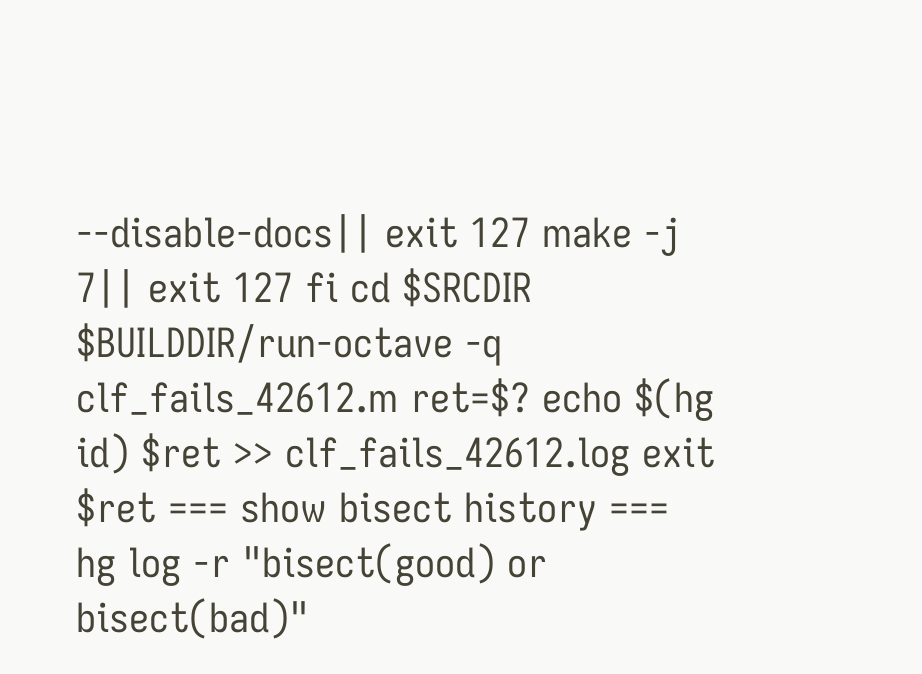--disable-docs|| exit 127 make -j 7|| exit 127 fi cd $SRCDIR $BUILDDIR/run-octave -q clf_fails_42612.m ret=$? echo $(hg id) $ret >> clf_fails_42612.log exit $ret === show bisect history ===  hg log -r "bisect(good) or bisect(bad)"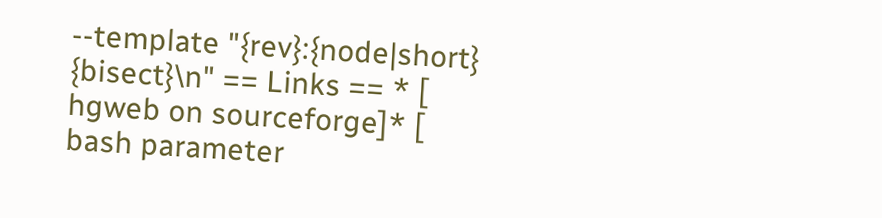--template "{rev}:{node|short} {bisect}\n" == Links == * [ hgweb on sourceforge]* [ bash parameter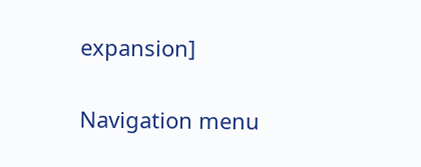expansion]


Navigation menu